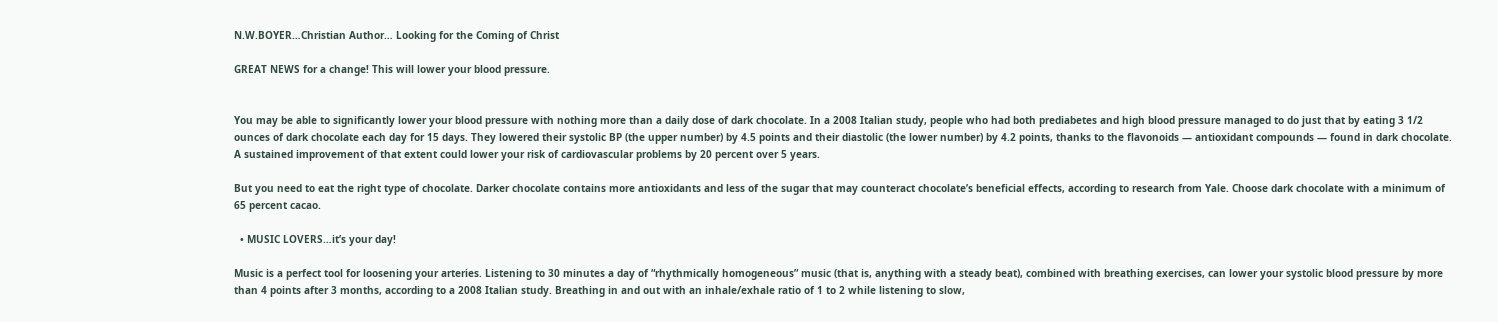N.W.BOYER…Christian Author… Looking for the Coming of Christ

GREAT NEWS for a change! This will lower your blood pressure.


You may be able to significantly lower your blood pressure with nothing more than a daily dose of dark chocolate. In a 2008 Italian study, people who had both prediabetes and high blood pressure managed to do just that by eating 3 1/2 ounces of dark chocolate each day for 15 days. They lowered their systolic BP (the upper number) by 4.5 points and their diastolic (the lower number) by 4.2 points, thanks to the flavonoids — antioxidant compounds — found in dark chocolate. A sustained improvement of that extent could lower your risk of cardiovascular problems by 20 percent over 5 years.

But you need to eat the right type of chocolate. Darker chocolate contains more antioxidants and less of the sugar that may counteract chocolate’s beneficial effects, according to research from Yale. Choose dark chocolate with a minimum of 65 percent cacao.

  • MUSIC LOVERS…it’s your day!

Music is a perfect tool for loosening your arteries. Listening to 30 minutes a day of “rhythmically homogeneous” music (that is, anything with a steady beat), combined with breathing exercises, can lower your systolic blood pressure by more than 4 points after 3 months, according to a 2008 Italian study. Breathing in and out with an inhale/exhale ratio of 1 to 2 while listening to slow,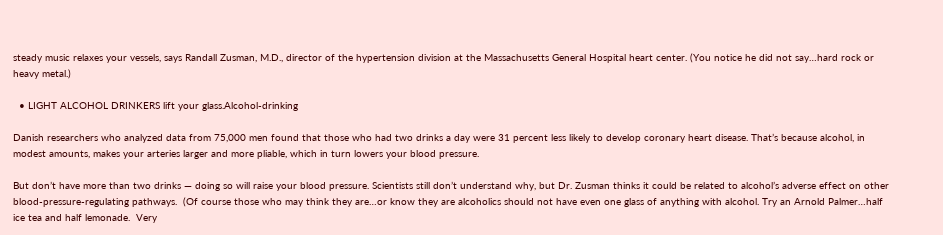steady music relaxes your vessels, says Randall Zusman, M.D., director of the hypertension division at the Massachusetts General Hospital heart center. (You notice he did not say…hard rock or heavy metal.)

  • LIGHT ALCOHOL DRINKERS lift your glass.Alcohol-drinking

Danish researchers who analyzed data from 75,000 men found that those who had two drinks a day were 31 percent less likely to develop coronary heart disease. That’s because alcohol, in modest amounts, makes your arteries larger and more pliable, which in turn lowers your blood pressure.

But don’t have more than two drinks — doing so will raise your blood pressure. Scientists still don’t understand why, but Dr. Zusman thinks it could be related to alcohol’s adverse effect on other blood-pressure-regulating pathways.  (Of course those who may think they are…or know they are alcoholics should not have even one glass of anything with alcohol. Try an Arnold Palmer…half ice tea and half lemonade.  Very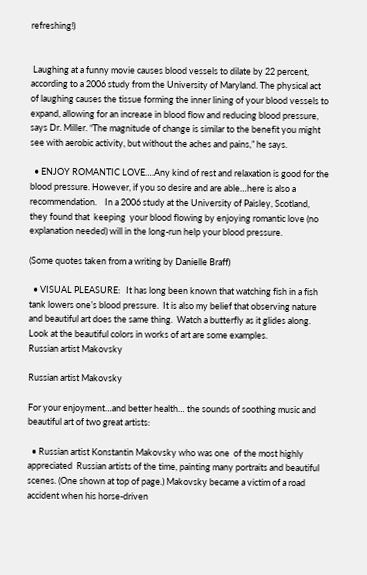refreshing!)


 Laughing at a funny movie causes blood vessels to dilate by 22 percent, according to a 2006 study from the University of Maryland. The physical act of laughing causes the tissue forming the inner lining of your blood vessels to expand, allowing for an increase in blood flow and reducing blood pressure, says Dr. Miller. “The magnitude of change is similar to the benefit you might see with aerobic activity, but without the aches and pains,” he says.

  • ENJOY ROMANTIC LOVE….Any kind of rest and relaxation is good for the blood pressure. However, if you so desire and are able…here is also a recommendation.    In a 2006 study at the University of Paisley, Scotland, they found that  keeping  your blood flowing by enjoying romantic love (no explanation needed) will in the long-run help your blood pressure.

(Some quotes taken from a writing by Danielle Braff)

  • VISUAL PLEASURE:   It has long been known that watching fish in a fish tank lowers one’s blood pressure.  It is also my belief that observing nature and beautiful art does the same thing.  Watch a butterfly as it glides along.  Look at the beautiful colors in works of art are some examples.
Russian artist Makovsky

Russian artist Makovsky

For your enjoyment…and better health… the sounds of soothing music and beautiful art of two great artists:

  • Russian artist Konstantin Makovsky who was one  of the most highly appreciated  Russian artists of the time, painting many portraits and beautiful scenes. (One shown at top of page.) Makovsky became a victim of a road accident when his horse-driven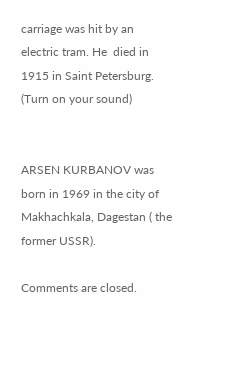carriage was hit by an electric tram. He  died in 1915 in Saint Petersburg.   (Turn on your sound)


ARSEN KURBANOV was born in 1969 in the city of Makhachkala, Dagestan ( the former USSR).

Comments are closed.